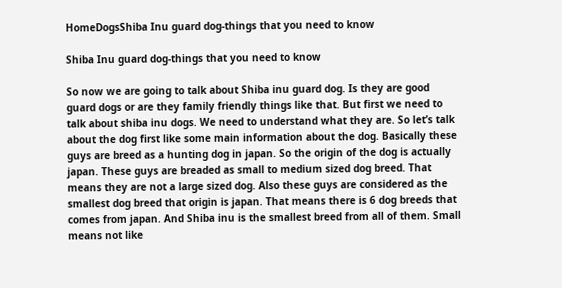HomeDogsShiba Inu guard dog-things that you need to know

Shiba Inu guard dog-things that you need to know

So now we are going to talk about Shiba inu guard dog. Is they are good guard dogs or are they family friendly things like that. But first we need to talk about shiba inu dogs. We need to understand what they are. So let’s talk about the dog first like some main information about the dog. Basically these guys are breed as a hunting dog in japan. So the origin of the dog is actually japan. These guys are breaded as small to medium sized dog breed. That means they are not a large sized dog. Also these guys are considered as the smallest dog breed that origin is japan. That means there is 6 dog breeds that comes from japan. And Shiba inu is the smallest breed from all of them. Small means not like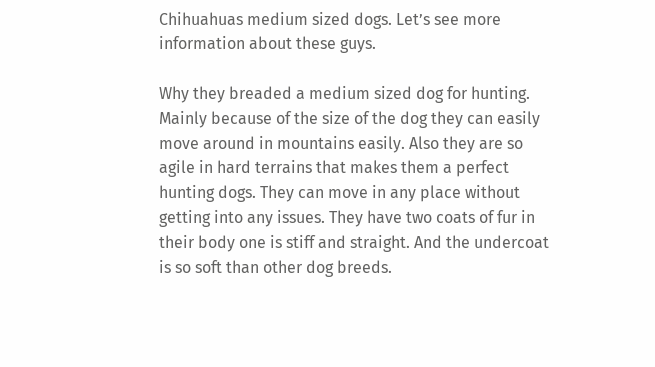Chihuahuas medium sized dogs. Let’s see more information about these guys.

Why they breaded a medium sized dog for hunting. Mainly because of the size of the dog they can easily move around in mountains easily. Also they are so agile in hard terrains that makes them a perfect hunting dogs. They can move in any place without getting into any issues. They have two coats of fur in their body one is stiff and straight. And the undercoat is so soft than other dog breeds.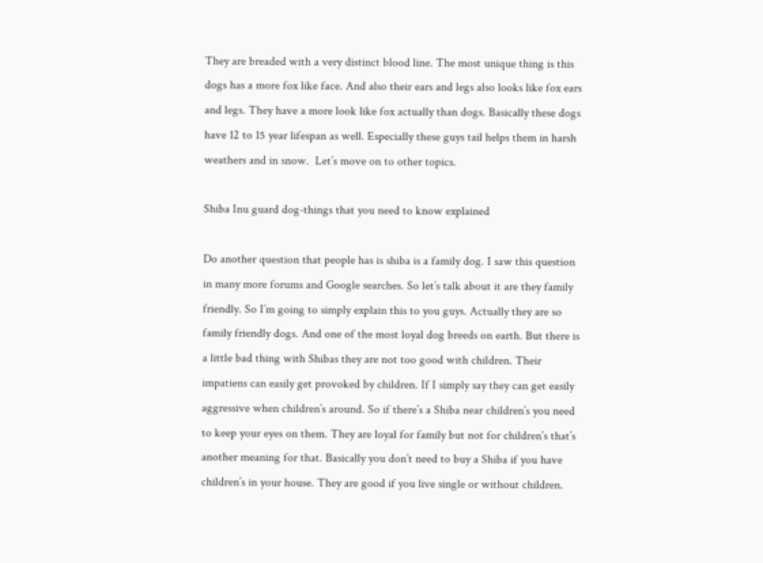They are breaded with a very distinct blood line. The most unique thing is this dogs has a more fox like face. And also their ears and legs also looks like fox ears and legs. They have a more look like fox actually than dogs. Basically these dogs have 12 to 15 year lifespan as well. Especially these guys tail helps them in harsh weathers and in snow.  Let’s move on to other topics.

Shiba Inu guard dog-things that you need to know explained

Do another question that people has is shiba is a family dog. I saw this question in many more forums and Google searches. So let’s talk about it are they family friendly. So I’m going to simply explain this to you guys. Actually they are so family friendly dogs. And one of the most loyal dog breeds on earth. But there is a little bad thing with Shibas they are not too good with children. Their impatiens can easily get provoked by children. If I simply say they can get easily aggressive when children’s around. So if there’s a Shiba near children’s you need to keep your eyes on them. They are loyal for family but not for children’s that’s another meaning for that. Basically you don’t need to buy a Shiba if you have children’s in your house. They are good if you live single or without children.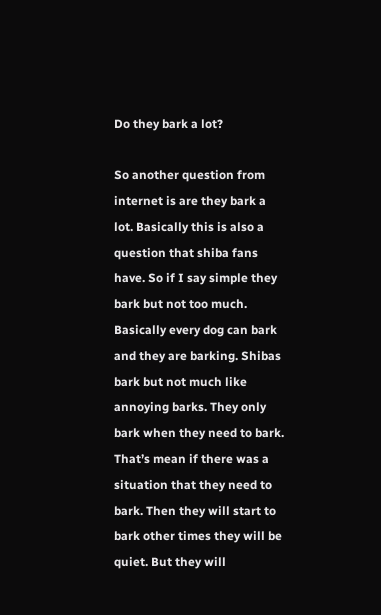Do they bark a lot?

So another question from internet is are they bark a lot. Basically this is also a question that shiba fans have. So if I say simple they bark but not too much. Basically every dog can bark and they are barking. Shibas bark but not much like annoying barks. They only bark when they need to bark. That’s mean if there was a situation that they need to bark. Then they will start to bark other times they will be quiet. But they will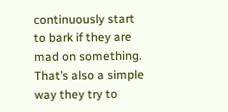continuously start to bark if they are mad on something. That’s also a simple way they try to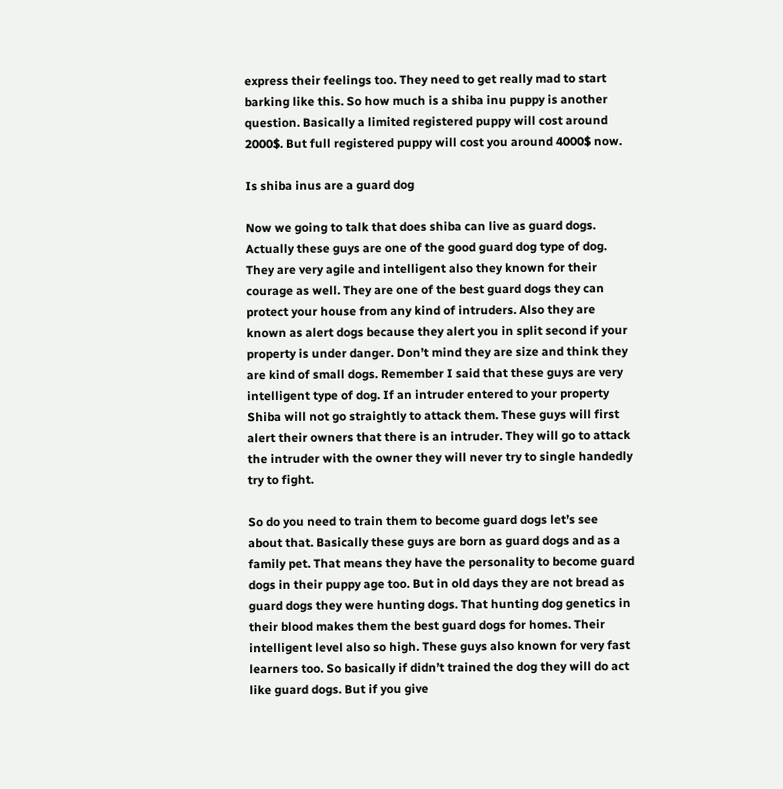express their feelings too. They need to get really mad to start barking like this. So how much is a shiba inu puppy is another question. Basically a limited registered puppy will cost around 2000$. But full registered puppy will cost you around 4000$ now.

Is shiba inus are a guard dog

Now we going to talk that does shiba can live as guard dogs. Actually these guys are one of the good guard dog type of dog. They are very agile and intelligent also they known for their courage as well. They are one of the best guard dogs they can protect your house from any kind of intruders. Also they are known as alert dogs because they alert you in split second if your property is under danger. Don’t mind they are size and think they are kind of small dogs. Remember I said that these guys are very intelligent type of dog. If an intruder entered to your property Shiba will not go straightly to attack them. These guys will first alert their owners that there is an intruder. They will go to attack the intruder with the owner they will never try to single handedly try to fight.

So do you need to train them to become guard dogs let’s see about that. Basically these guys are born as guard dogs and as a family pet. That means they have the personality to become guard dogs in their puppy age too. But in old days they are not bread as guard dogs they were hunting dogs. That hunting dog genetics in their blood makes them the best guard dogs for homes. Their intelligent level also so high. These guys also known for very fast learners too. So basically if didn’t trained the dog they will do act like guard dogs. But if you give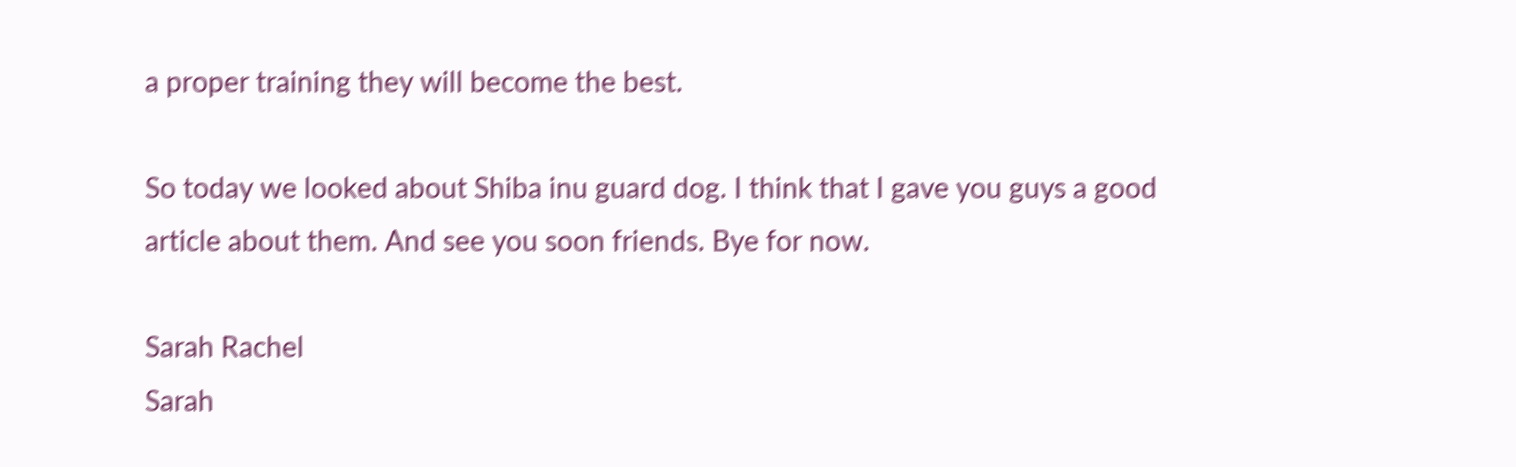a proper training they will become the best.

So today we looked about Shiba inu guard dog. I think that I gave you guys a good article about them. And see you soon friends. Bye for now.

Sarah Rachel
Sarah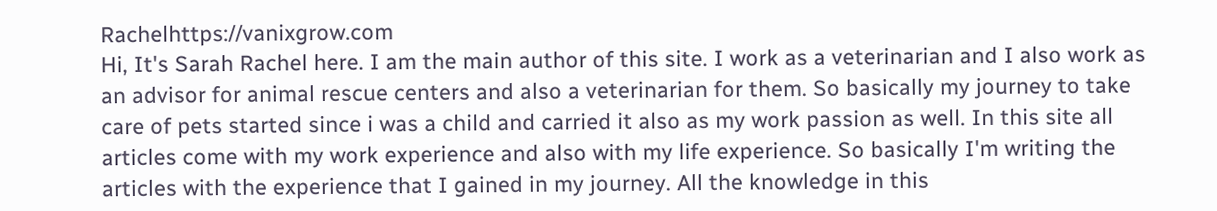Rachelhttps://vanixgrow.com
Hi, It's Sarah Rachel here. I am the main author of this site. I work as a veterinarian and I also work as an advisor for animal rescue centers and also a veterinarian for them. So basically my journey to take care of pets started since i was a child and carried it also as my work passion as well. In this site all articles come with my work experience and also with my life experience. So basically I'm writing the articles with the experience that I gained in my journey. All the knowledge in this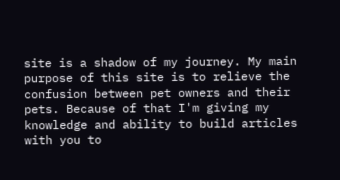site is a shadow of my journey. My main purpose of this site is to relieve the confusion between pet owners and their pets. Because of that I'm giving my knowledge and ability to build articles with you to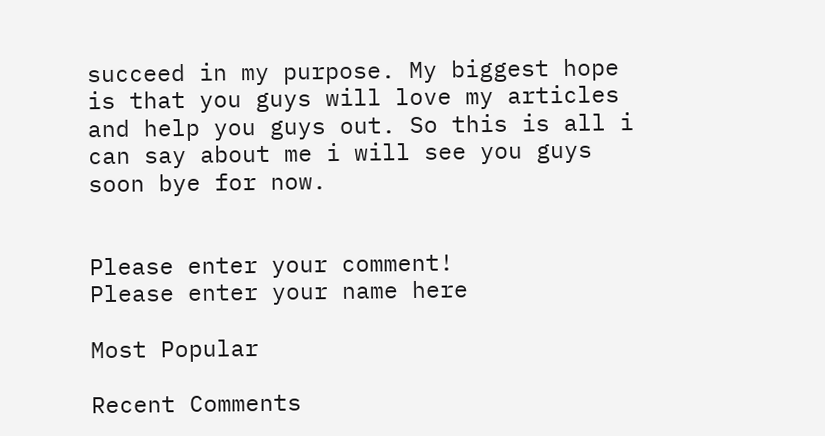succeed in my purpose. My biggest hope is that you guys will love my articles and help you guys out. So this is all i can say about me i will see you guys soon bye for now.


Please enter your comment!
Please enter your name here

Most Popular

Recent Comments